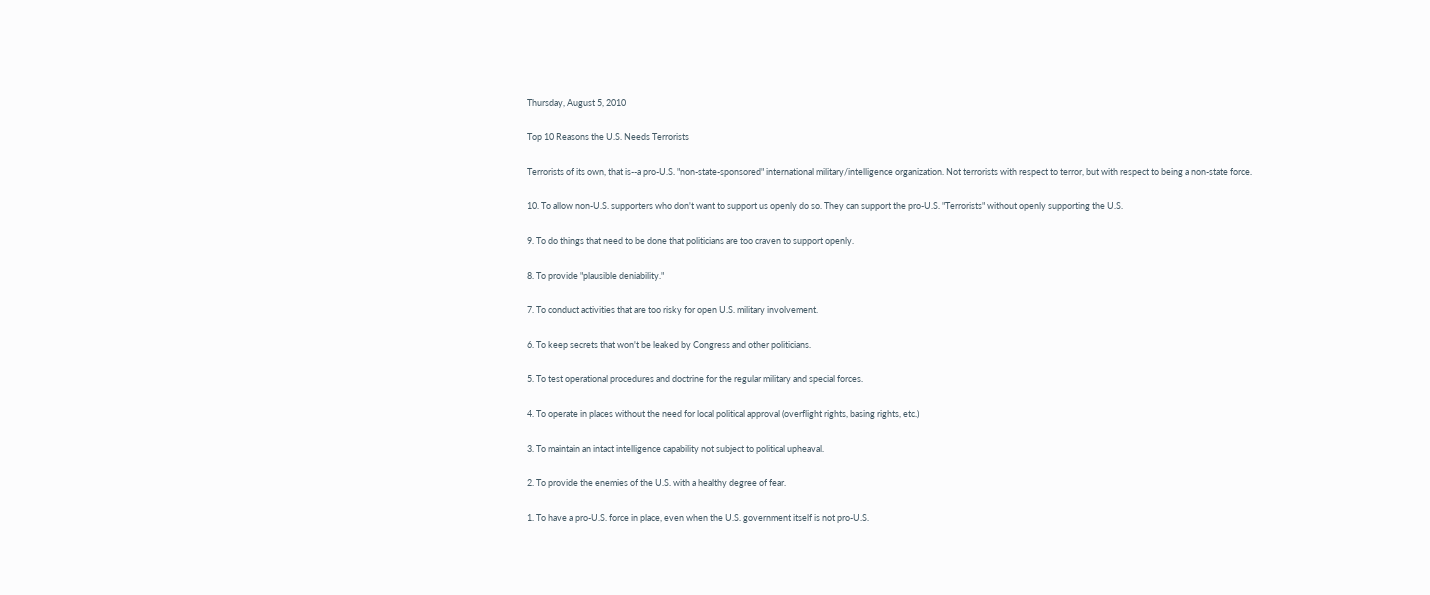Thursday, August 5, 2010

Top 10 Reasons the U.S. Needs Terrorists

Terrorists of its own, that is--a pro-U.S. "non-state-sponsored" international military/intelligence organization. Not terrorists with respect to terror, but with respect to being a non-state force.

10. To allow non-U.S. supporters who don't want to support us openly do so. They can support the pro-U.S. "Terrorists" without openly supporting the U.S.

9. To do things that need to be done that politicians are too craven to support openly.

8. To provide "plausible deniability."

7. To conduct activities that are too risky for open U.S. military involvement.

6. To keep secrets that won't be leaked by Congress and other politicians.

5. To test operational procedures and doctrine for the regular military and special forces.

4. To operate in places without the need for local political approval (overflight rights, basing rights, etc.)

3. To maintain an intact intelligence capability not subject to political upheaval.

2. To provide the enemies of the U.S. with a healthy degree of fear.

1. To have a pro-U.S. force in place, even when the U.S. government itself is not pro-U.S.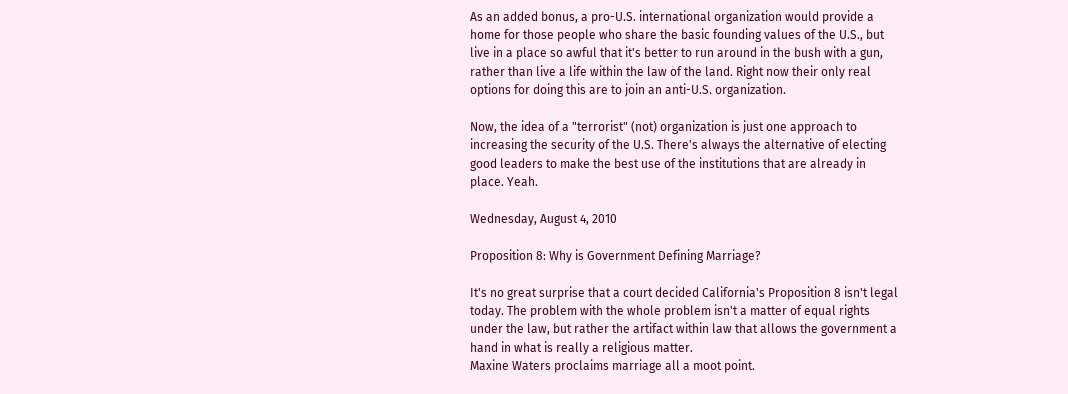As an added bonus, a pro-U.S. international organization would provide a home for those people who share the basic founding values of the U.S., but live in a place so awful that it's better to run around in the bush with a gun, rather than live a life within the law of the land. Right now their only real options for doing this are to join an anti-U.S. organization.

Now, the idea of a "terrorist" (not) organization is just one approach to increasing the security of the U.S. There's always the alternative of electing good leaders to make the best use of the institutions that are already in place. Yeah.

Wednesday, August 4, 2010

Proposition 8: Why is Government Defining Marriage?

It's no great surprise that a court decided California's Proposition 8 isn't legal today. The problem with the whole problem isn't a matter of equal rights under the law, but rather the artifact within law that allows the government a hand in what is really a religious matter.
Maxine Waters proclaims marriage all a moot point.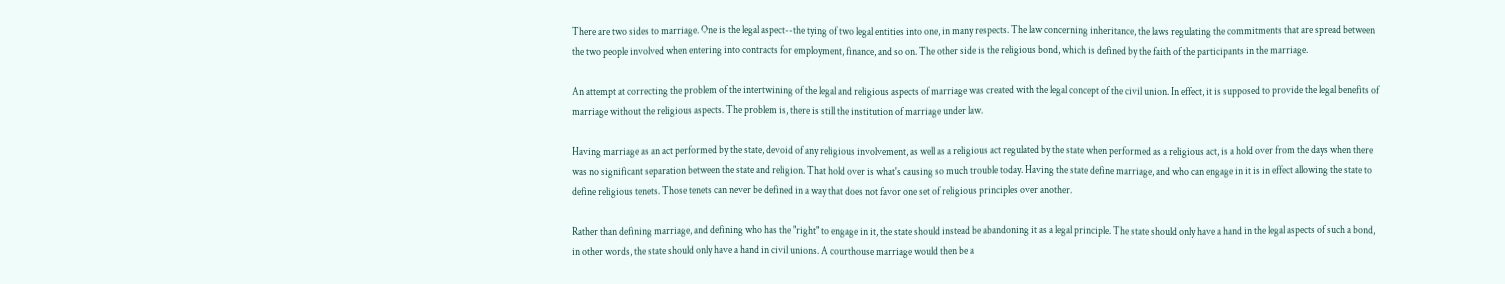There are two sides to marriage. One is the legal aspect--the tying of two legal entities into one, in many respects. The law concerning inheritance, the laws regulating the commitments that are spread between the two people involved when entering into contracts for employment, finance, and so on. The other side is the religious bond, which is defined by the faith of the participants in the marriage.

An attempt at correcting the problem of the intertwining of the legal and religious aspects of marriage was created with the legal concept of the civil union. In effect, it is supposed to provide the legal benefits of marriage without the religious aspects. The problem is, there is still the institution of marriage under law.

Having marriage as an act performed by the state, devoid of any religious involvement, as well as a religious act regulated by the state when performed as a religious act, is a hold over from the days when there was no significant separation between the state and religion. That hold over is what's causing so much trouble today. Having the state define marriage, and who can engage in it is in effect allowing the state to define religious tenets. Those tenets can never be defined in a way that does not favor one set of religious principles over another.

Rather than defining marriage, and defining who has the "right" to engage in it, the state should instead be abandoning it as a legal principle. The state should only have a hand in the legal aspects of such a bond, in other words, the state should only have a hand in civil unions. A courthouse marriage would then be a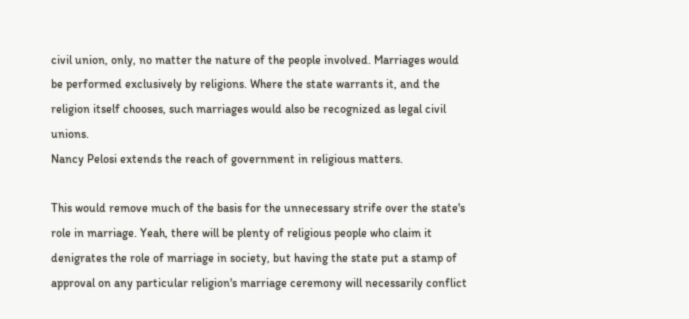civil union, only, no matter the nature of the people involved. Marriages would be performed exclusively by religions. Where the state warrants it, and the religion itself chooses, such marriages would also be recognized as legal civil unions.
Nancy Pelosi extends the reach of government in religious matters.

This would remove much of the basis for the unnecessary strife over the state's role in marriage. Yeah, there will be plenty of religious people who claim it denigrates the role of marriage in society, but having the state put a stamp of approval on any particular religion's marriage ceremony will necessarily conflict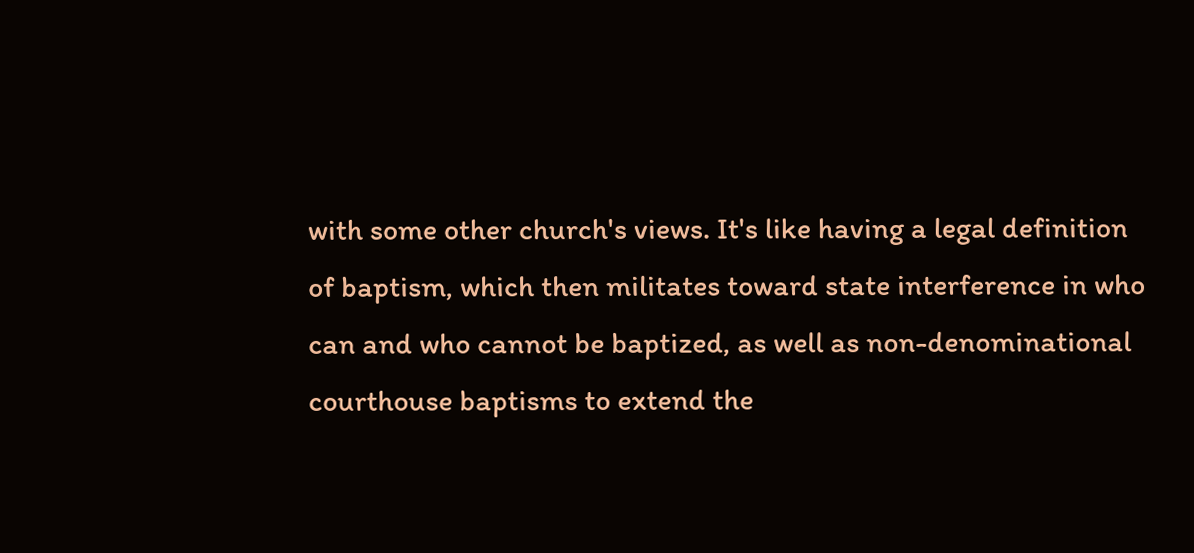with some other church's views. It's like having a legal definition of baptism, which then militates toward state interference in who can and who cannot be baptized, as well as non-denominational courthouse baptisms to extend the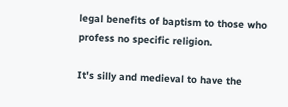legal benefits of baptism to those who profess no specific religion.

It's silly and medieval to have the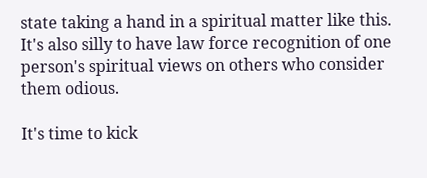state taking a hand in a spiritual matter like this. It's also silly to have law force recognition of one person's spiritual views on others who consider them odious.

It's time to kick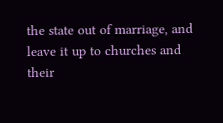the state out of marriage, and leave it up to churches and their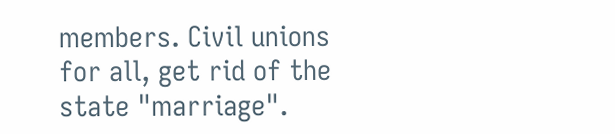members. Civil unions for all, get rid of the state "marriage".